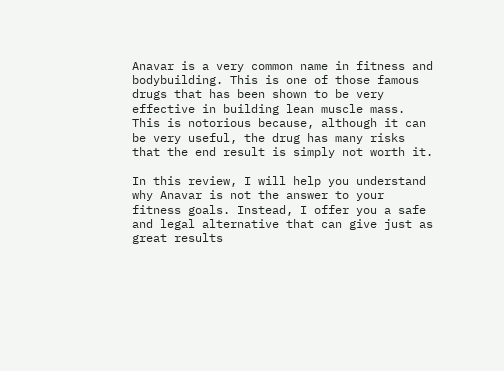Anavar is a very common name in fitness and bodybuilding. This is one of those famous drugs that has been shown to be very effective in building lean muscle mass. This is notorious because, although it can be very useful, the drug has many risks that the end result is simply not worth it.

In this review, I will help you understand why Anavar is not the answer to your fitness goals. Instead, I offer you a safe and legal alternative that can give just as great results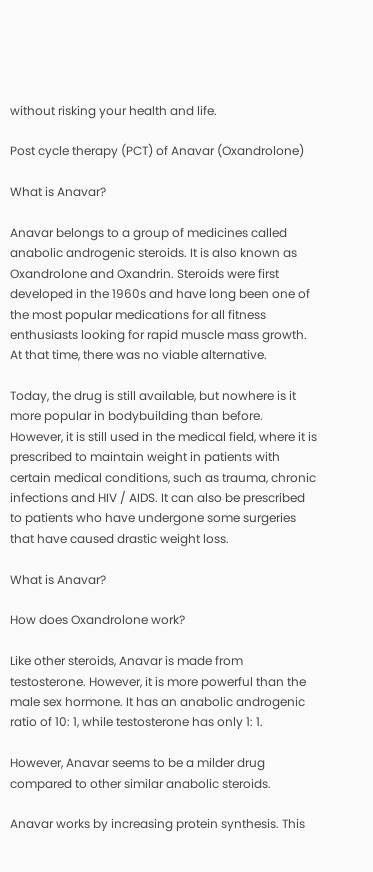without risking your health and life.

Post cycle therapy (PCT) of Anavar (Oxandrolone)

What is Anavar?

Anavar belongs to a group of medicines called anabolic androgenic steroids. It is also known as Oxandrolone and Oxandrin. Steroids were first developed in the 1960s and have long been one of the most popular medications for all fitness enthusiasts looking for rapid muscle mass growth. At that time, there was no viable alternative.

Today, the drug is still available, but nowhere is it more popular in bodybuilding than before. However, it is still used in the medical field, where it is prescribed to maintain weight in patients with certain medical conditions, such as trauma, chronic infections and HIV / AIDS. It can also be prescribed to patients who have undergone some surgeries that have caused drastic weight loss.

What is Anavar?

How does Oxandrolone work?

Like other steroids, Anavar is made from testosterone. However, it is more powerful than the male sex hormone. It has an anabolic androgenic ratio of 10: 1, while testosterone has only 1: 1.

However, Anavar seems to be a milder drug compared to other similar anabolic steroids.

Anavar works by increasing protein synthesis. This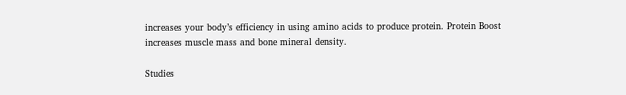increases your body’s efficiency in using amino acids to produce protein. Protein Boost increases muscle mass and bone mineral density.

Studies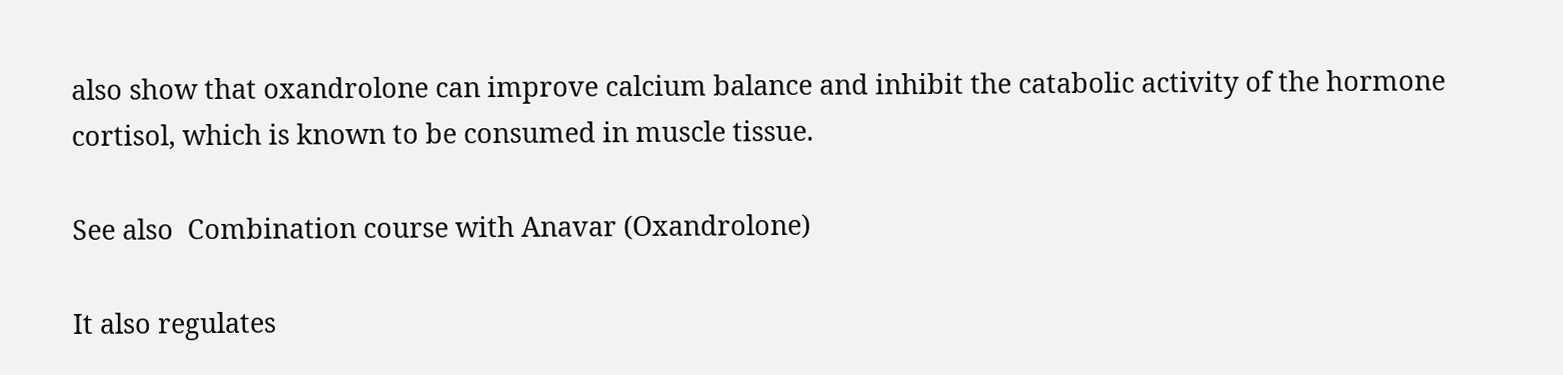also show that oxandrolone can improve calcium balance and inhibit the catabolic activity of the hormone cortisol, which is known to be consumed in muscle tissue.

See also  Combination course with Anavar (Oxandrolone)

It also regulates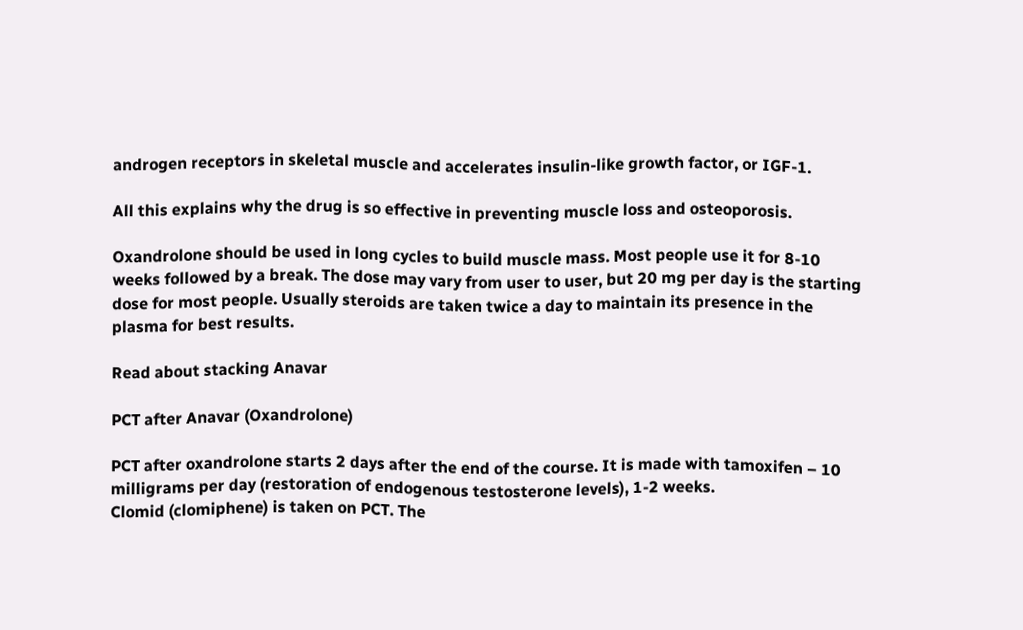androgen receptors in skeletal muscle and accelerates insulin-like growth factor, or IGF-1.

All this explains why the drug is so effective in preventing muscle loss and osteoporosis.

Oxandrolone should be used in long cycles to build muscle mass. Most people use it for 8-10 weeks followed by a break. The dose may vary from user to user, but 20 mg per day is the starting dose for most people. Usually steroids are taken twice a day to maintain its presence in the plasma for best results.

Read about stacking Anavar

PCT after Anavar (Oxandrolone)

PCT after oxandrolone starts 2 days after the end of the course. It is made with tamoxifen – 10 milligrams per day (restoration of endogenous testosterone levels), 1-2 weeks.
Clomid (clomiphene) is taken on PCT. The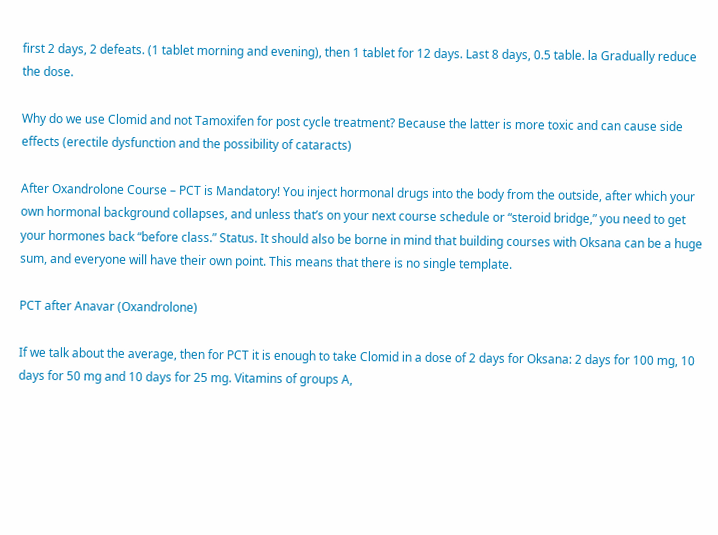first 2 days, 2 defeats. (1 tablet morning and evening), then 1 tablet for 12 days. Last 8 days, 0.5 table. la Gradually reduce the dose.

Why do we use Clomid and not Tamoxifen for post cycle treatment? Because the latter is more toxic and can cause side effects (erectile dysfunction and the possibility of cataracts)

After Oxandrolone Course – PCT is Mandatory! You inject hormonal drugs into the body from the outside, after which your own hormonal background collapses, and unless that’s on your next course schedule or “steroid bridge,” you need to get your hormones back “before class.” Status. It should also be borne in mind that building courses with Oksana can be a huge sum, and everyone will have their own point. This means that there is no single template.

PCT after Anavar (Oxandrolone)

If we talk about the average, then for PCT it is enough to take Clomid in a dose of 2 days for Oksana: 2 days for 100 mg, 10 days for 50 mg and 10 days for 25 mg. Vitamins of groups A,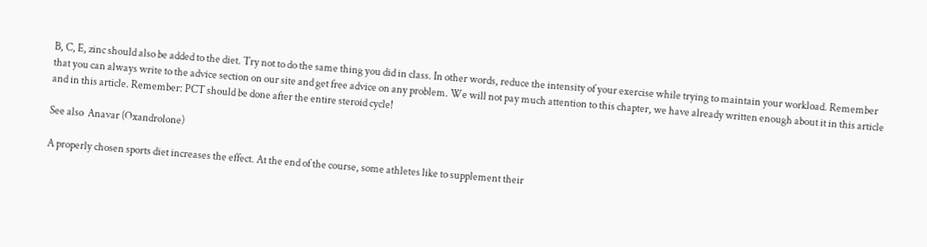B, C, E, zinc should also be added to the diet. Try not to do the same thing you did in class. In other words, reduce the intensity of your exercise while trying to maintain your workload. Remember that you can always write to the advice section on our site and get free advice on any problem. We will not pay much attention to this chapter, we have already written enough about it in this article and in this article. Remember: PCT should be done after the entire steroid cycle!

See also  Anavar (Oxandrolone)

A properly chosen sports diet increases the effect. At the end of the course, some athletes like to supplement their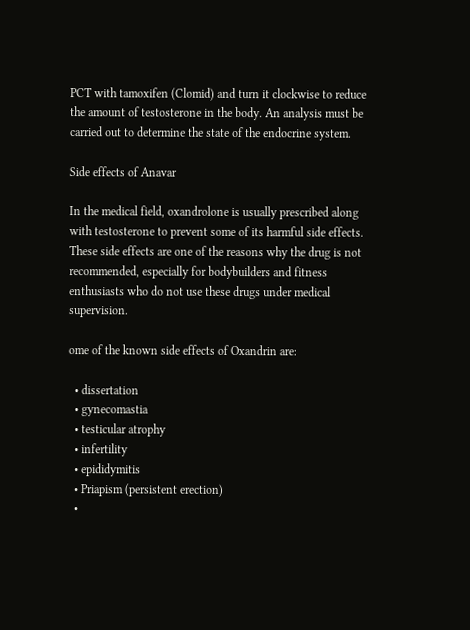PCT with tamoxifen (Clomid) and turn it clockwise to reduce the amount of testosterone in the body. An analysis must be carried out to determine the state of the endocrine system.

Side effects of Anavar

In the medical field, oxandrolone is usually prescribed along with testosterone to prevent some of its harmful side effects. These side effects are one of the reasons why the drug is not recommended, especially for bodybuilders and fitness enthusiasts who do not use these drugs under medical supervision.

ome of the known side effects of Oxandrin are:

  • dissertation
  • gynecomastia
  • testicular atrophy
  • infertility
  • epididymitis
  • Priapism (persistent erection)
  •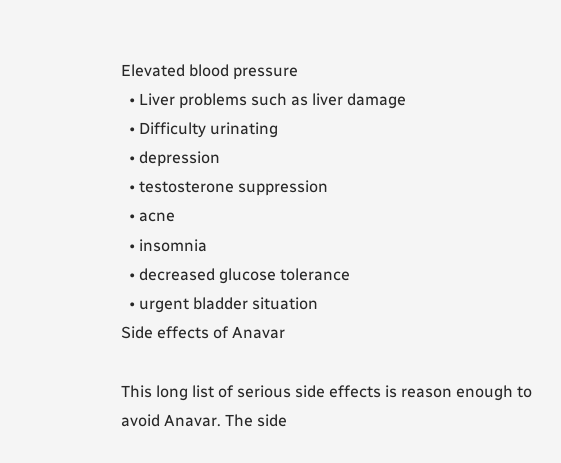Elevated blood pressure
  • Liver problems such as liver damage
  • Difficulty urinating
  • depression
  • testosterone suppression
  • acne
  • insomnia
  • decreased glucose tolerance
  • urgent bladder situation
Side effects of Anavar

This long list of serious side effects is reason enough to avoid Anavar. The side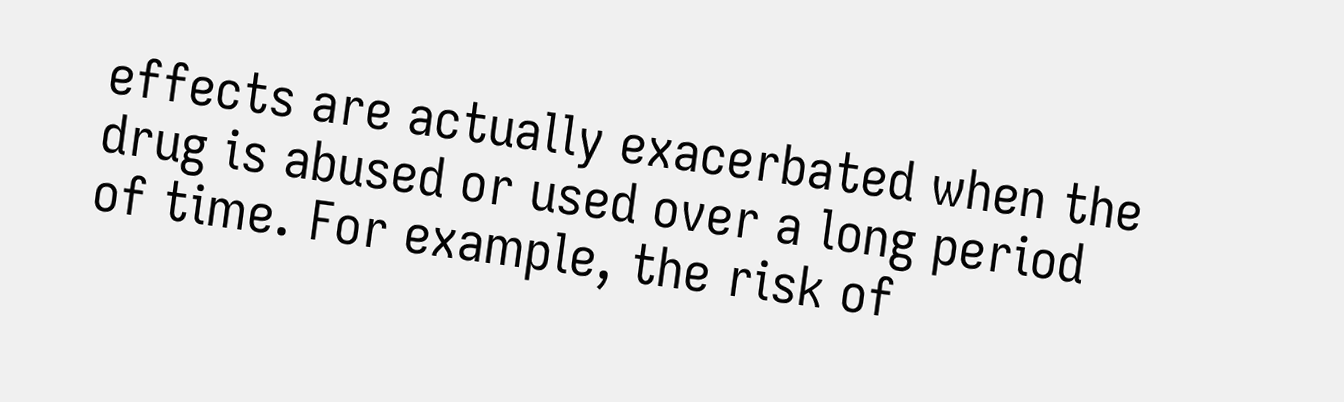effects are actually exacerbated when the drug is abused or used over a long period of time. For example, the risk of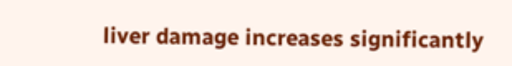liver damage increases significantly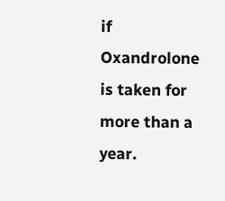if Oxandrolone is taken for more than a year.